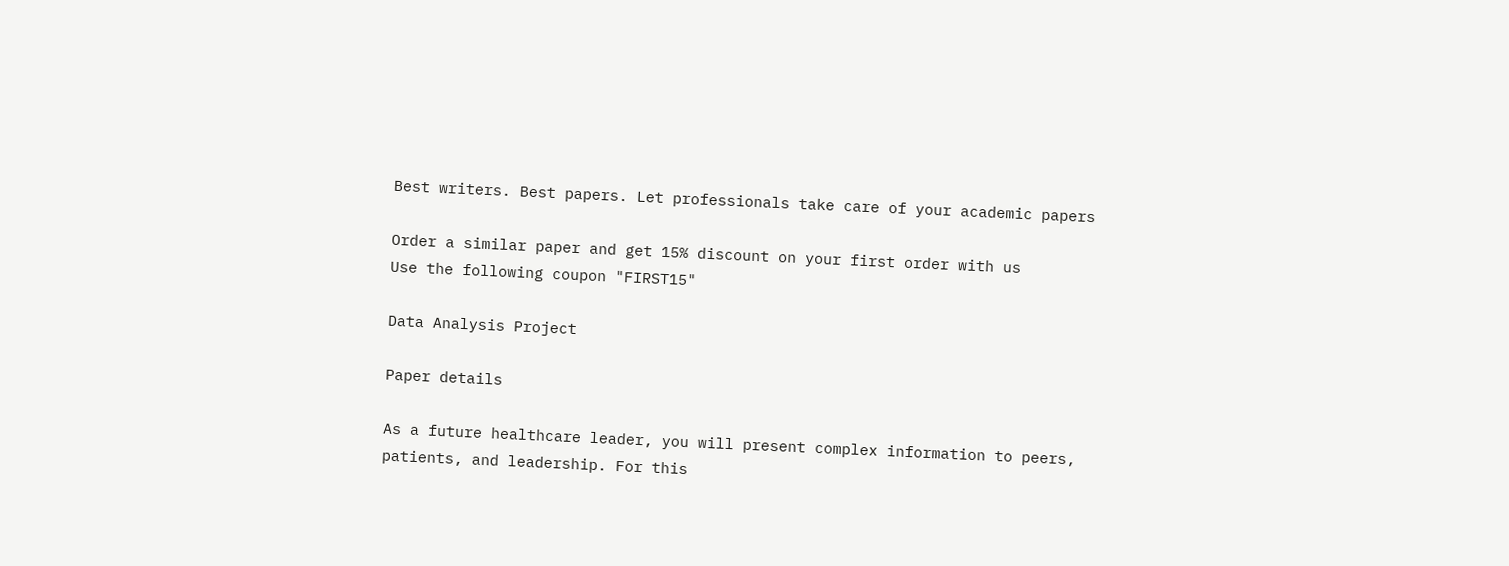Best writers. Best papers. Let professionals take care of your academic papers

Order a similar paper and get 15% discount on your first order with us
Use the following coupon "FIRST15"

Data Analysis Project

Paper details

As a future healthcare leader, you will present complex information to peers, patients, and leadership. For this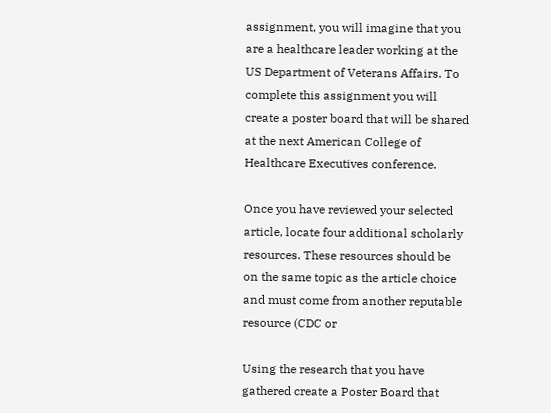assignment, you will imagine that you are a healthcare leader working at the US Department of Veterans Affairs. To complete this assignment you will create a poster board that will be shared at the next American College of Healthcare Executives conference.

Once you have reviewed your selected article, locate four additional scholarly resources. These resources should be on the same topic as the article choice and must come from another reputable resource (CDC or

Using the research that you have gathered create a Poster Board that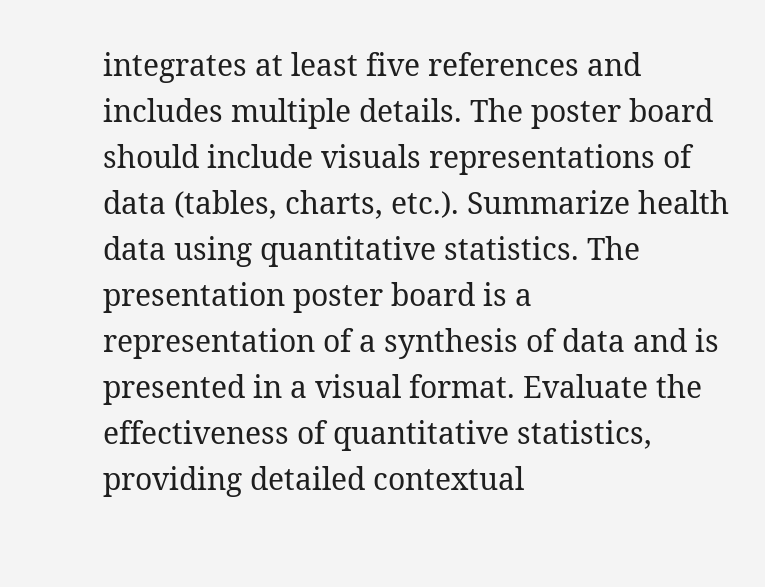integrates at least five references and includes multiple details. The poster board should include visuals representations of data (tables, charts, etc.). Summarize health data using quantitative statistics. The presentation poster board is a representation of a synthesis of data and is presented in a visual format. Evaluate the effectiveness of quantitative statistics, providing detailed contextual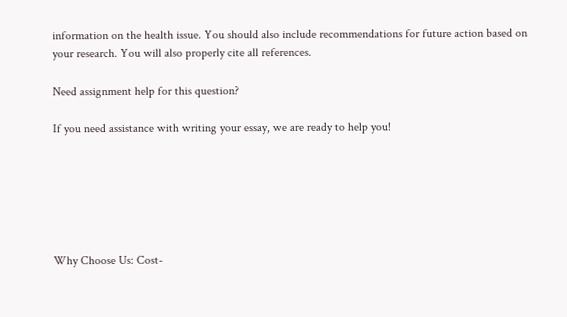information on the health issue. You should also include recommendations for future action based on your research. You will also properly cite all references.

Need assignment help for this question?

If you need assistance with writing your essay, we are ready to help you!






Why Choose Us: Cost-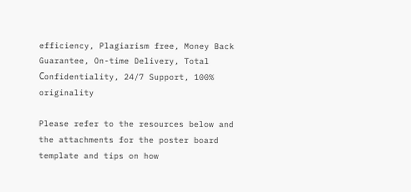efficiency, Plagiarism free, Money Back Guarantee, On-time Delivery, Total Сonfidentiality, 24/7 Support, 100% originality

Please refer to the resources below and the attachments for the poster board template and tips on how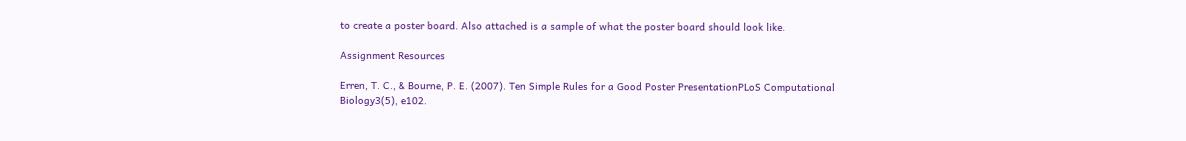to create a poster board. Also attached is a sample of what the poster board should look like.

Assignment Resources

Erren, T. C., & Bourne, P. E. (2007). Ten Simple Rules for a Good Poster PresentationPLoS Computational Biology3(5), e102.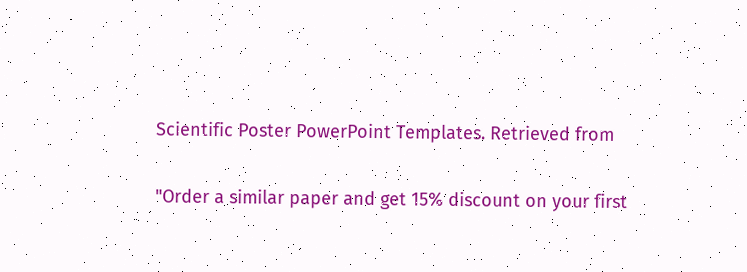Scientific Poster PowerPoint Templates. Retrieved from

"Order a similar paper and get 15% discount on your first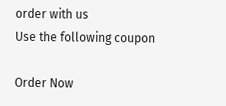order with us
Use the following coupon

Order Now